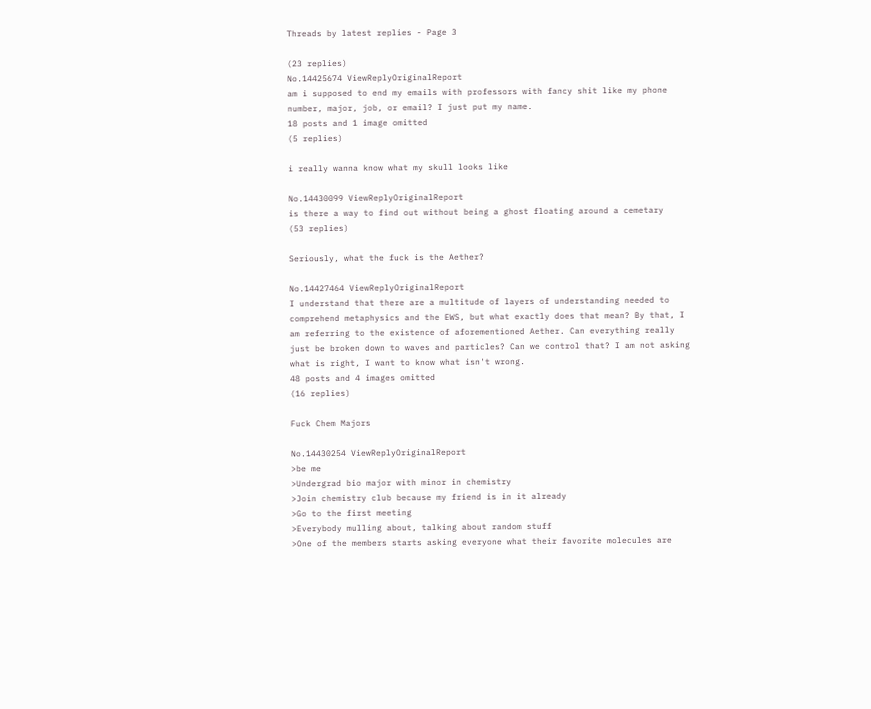Threads by latest replies - Page 3

(23 replies)
No.14425674 ViewReplyOriginalReport
am i supposed to end my emails with professors with fancy shit like my phone number, major, job, or email? I just put my name.
18 posts and 1 image omitted
(5 replies)

i really wanna know what my skull looks like

No.14430099 ViewReplyOriginalReport
is there a way to find out without being a ghost floating around a cemetary
(53 replies)

Seriously, what the fuck is the Aether?

No.14427464 ViewReplyOriginalReport
I understand that there are a multitude of layers of understanding needed to comprehend metaphysics and the EWS, but what exactly does that mean? By that, I am referring to the existence of aforementioned Aether. Can everything really just be broken down to waves and particles? Can we control that? I am not asking what is right, I want to know what isn't wrong.
48 posts and 4 images omitted
(16 replies)

Fuck Chem Majors

No.14430254 ViewReplyOriginalReport
>be me
>Undergrad bio major with minor in chemistry
>Join chemistry club because my friend is in it already
>Go to the first meeting
>Everybody mulling about, talking about random stuff
>One of the members starts asking everyone what their favorite molecules are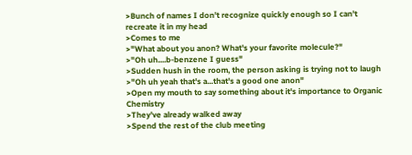>Bunch of names I don't recognize quickly enough so I can't recreate it in my head
>Comes to me
>"What about you anon? What's your favorite molecule?"
>"Oh uh....b-benzene I guess"
>Sudden hush in the room, the person asking is trying not to laugh
>"Oh uh yeah that's a...that's a good one anon"
>Open my mouth to say something about it's importance to Organic Chemistry
>They've already walked away
>Spend the rest of the club meeting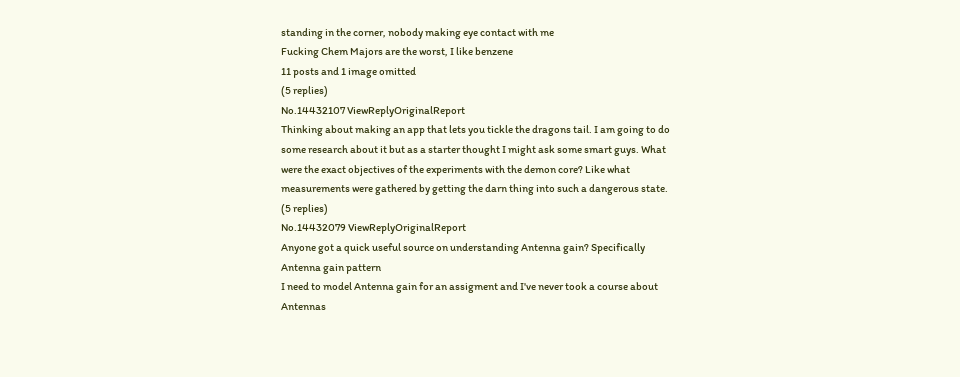standing in the corner, nobody making eye contact with me
Fucking Chem Majors are the worst, I like benzene
11 posts and 1 image omitted
(5 replies)
No.14432107 ViewReplyOriginalReport
Thinking about making an app that lets you tickle the dragons tail. I am going to do some research about it but as a starter thought I might ask some smart guys. What were the exact objectives of the experiments with the demon core? Like what measurements were gathered by getting the darn thing into such a dangerous state.
(5 replies)
No.14432079 ViewReplyOriginalReport
Anyone got a quick useful source on understanding Antenna gain? Specifically Antenna gain pattern
I need to model Antenna gain for an assigment and I've never took a course about Antennas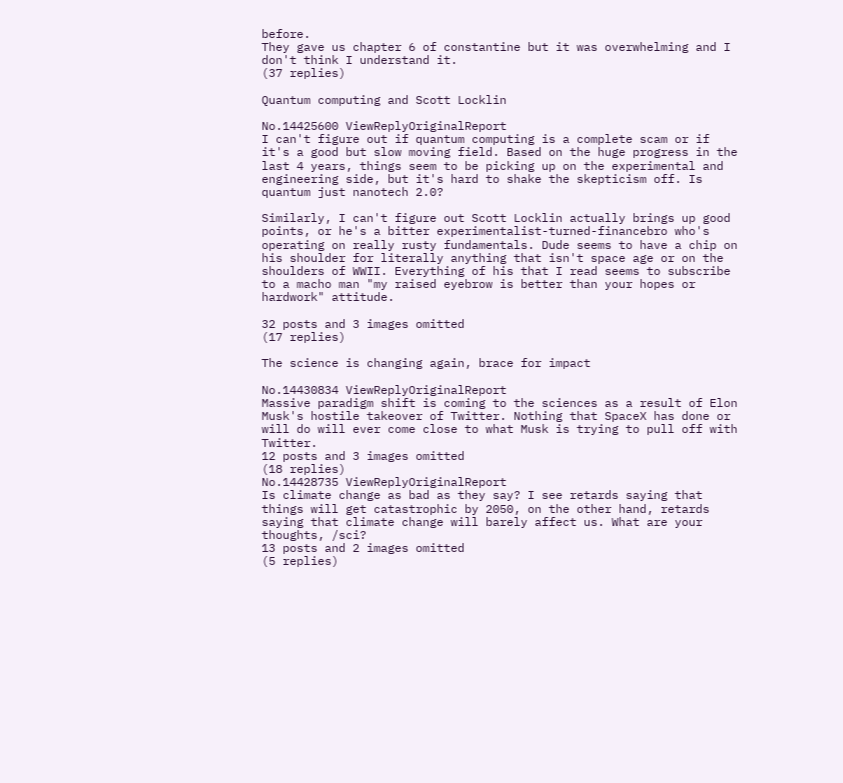before.
They gave us chapter 6 of constantine but it was overwhelming and I don't think I understand it.
(37 replies)

Quantum computing and Scott Locklin

No.14425600 ViewReplyOriginalReport
I can't figure out if quantum computing is a complete scam or if it's a good but slow moving field. Based on the huge progress in the last 4 years, things seem to be picking up on the experimental and engineering side, but it's hard to shake the skepticism off. Is quantum just nanotech 2.0?

Similarly, I can't figure out Scott Locklin actually brings up good points, or he's a bitter experimentalist-turned-financebro who's operating on really rusty fundamentals. Dude seems to have a chip on his shoulder for literally anything that isn't space age or on the shoulders of WWII. Everything of his that I read seems to subscribe to a macho man "my raised eyebrow is better than your hopes or hardwork" attitude.

32 posts and 3 images omitted
(17 replies)

The science is changing again, brace for impact

No.14430834 ViewReplyOriginalReport
Massive paradigm shift is coming to the sciences as a result of Elon Musk's hostile takeover of Twitter. Nothing that SpaceX has done or will do will ever come close to what Musk is trying to pull off with Twitter.
12 posts and 3 images omitted
(18 replies)
No.14428735 ViewReplyOriginalReport
Is climate change as bad as they say? I see retards saying that things will get catastrophic by 2050, on the other hand, retards saying that climate change will barely affect us. What are your thoughts, /sci?
13 posts and 2 images omitted
(5 replies)